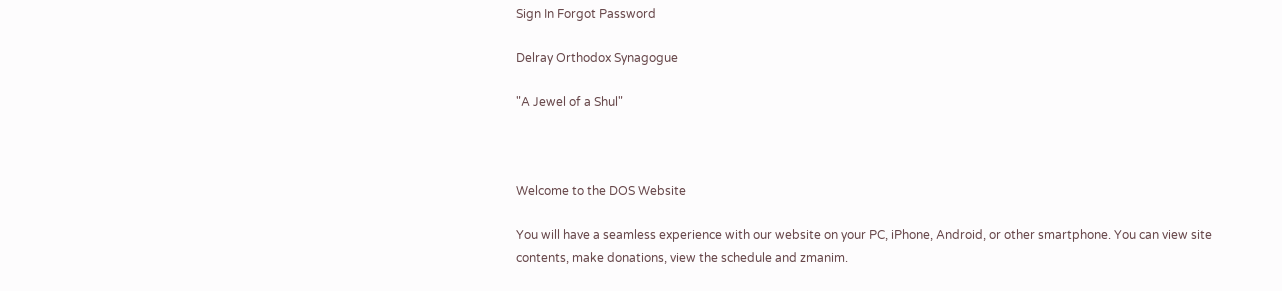Sign In Forgot Password

Delray Orthodox Synagogue

"A Jewel of a Shul"



Welcome to the DOS Website

You will have a seamless experience with our website on your PC, iPhone, Android, or other smartphone. You can view site contents, make donations, view the schedule and zmanim.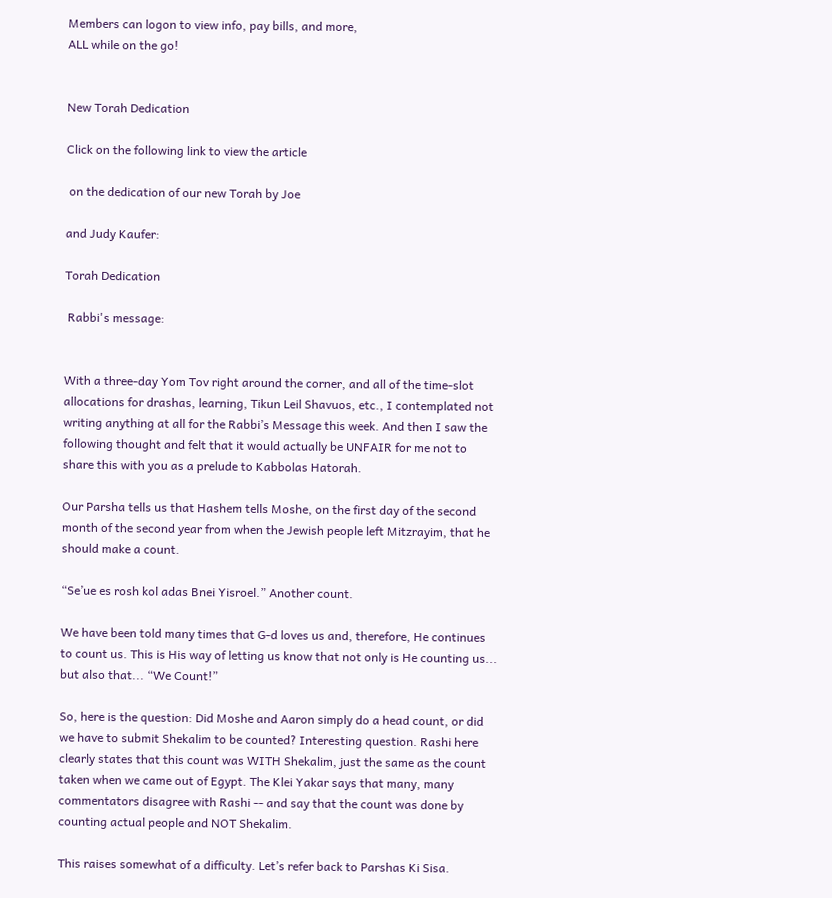Members can logon to view info, pay bills, and more,
ALL while on the go!


New Torah Dedication

Click on the following link to view the article

 on the dedication of our new Torah by Joe

and Judy Kaufer:

Torah Dedication

 Rabbi's message:


With a three-day Yom Tov right around the corner, and all of the time-slot allocations for drashas, learning, Tikun Leil Shavuos, etc., I contemplated not writing anything at all for the Rabbi’s Message this week. And then I saw the following thought and felt that it would actually be UNFAIR for me not to share this with you as a prelude to Kabbolas Hatorah.

Our Parsha tells us that Hashem tells Moshe, on the first day of the second month of the second year from when the Jewish people left Mitzrayim, that he should make a count.

“Se’ue es rosh kol adas Bnei Yisroel.” Another count.

We have been told many times that G-d loves us and, therefore, He continues to count us. This is His way of letting us know that not only is He counting us... but also that... “We Count!”

So, here is the question: Did Moshe and Aaron simply do a head count, or did we have to submit Shekalim to be counted? Interesting question. Rashi here clearly states that this count was WITH Shekalim, just the same as the count taken when we came out of Egypt. The Klei Yakar says that many, many commentators disagree with Rashi -- and say that the count was done by counting actual people and NOT Shekalim.

This raises somewhat of a difficulty. Let’s refer back to Parshas Ki Sisa.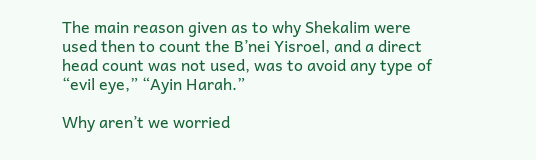The main reason given as to why Shekalim were used then to count the B’nei Yisroel, and a direct head count was not used, was to avoid any type of “evil eye,” “Ayin Harah.”

Why aren’t we worried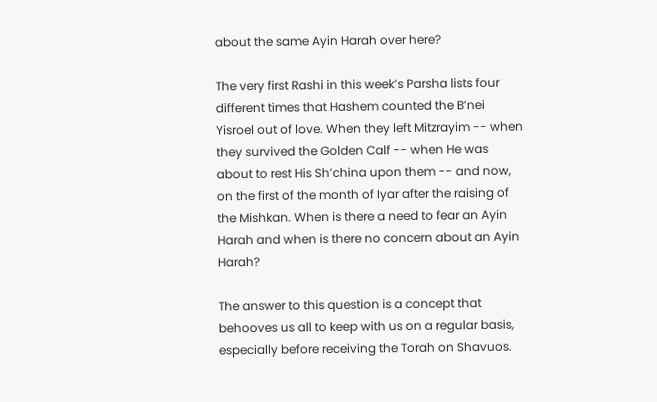about the same Ayin Harah over here?

The very first Rashi in this week’s Parsha lists four different times that Hashem counted the B’nei Yisroel out of love. When they left Mitzrayim -- when they survived the Golden Calf -- when He was about to rest His Sh’china upon them -- and now, on the first of the month of Iyar after the raising of the Mishkan. When is there a need to fear an Ayin Harah and when is there no concern about an Ayin Harah?

The answer to this question is a concept that behooves us all to keep with us on a regular basis, especially before receiving the Torah on Shavuos.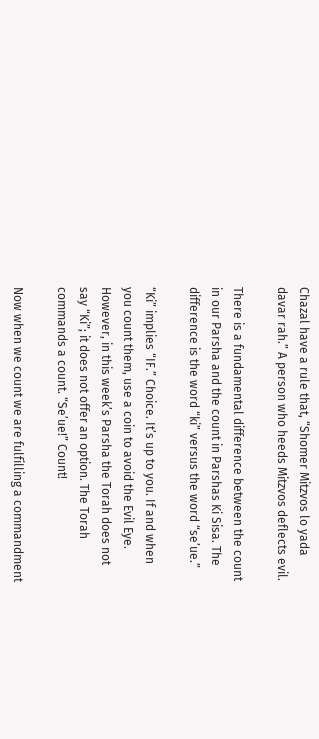Chazal have a rule that, “Shomer Mitzvos lo yada davar rah.” A person who heeds Mitzvos deflects evil.

There is a fundamental difference between the count in our Parsha and the count in Parshas Ki Sisa. The difference is the word “ki” versus the word “se’ue.”

“Ki” implies “IF.” Choice. It’s up to you. If and when you count them, use a coin to avoid the Evil Eye. However, in this week’s Parsha the Torah does not say “Ki”; it does not offer an option. The Torah commands a count. “Se’ue!” Count!

Now when we count we are fulfilling a commandment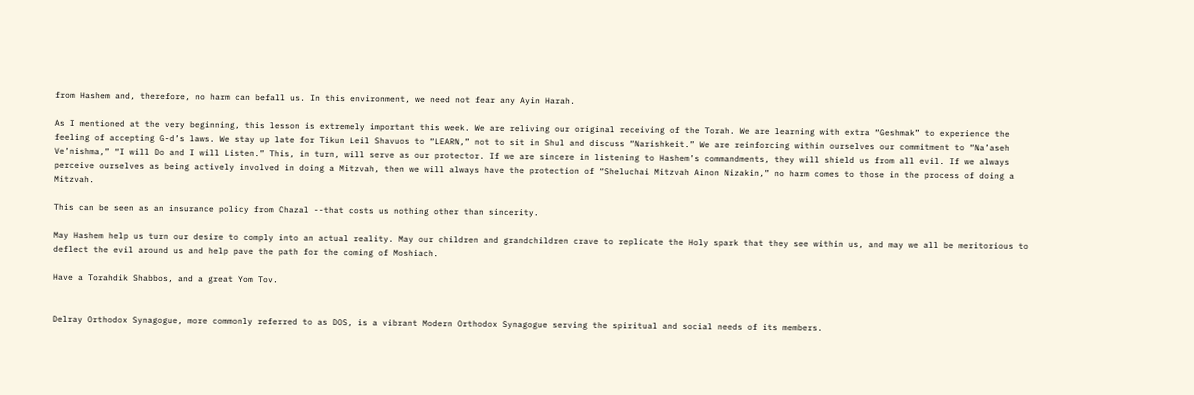from Hashem and, therefore, no harm can befall us. In this environment, we need not fear any Ayin Harah.

As I mentioned at the very beginning, this lesson is extremely important this week. We are reliving our original receiving of the Torah. We are learning with extra “Geshmak” to experience the feeling of accepting G-d’s laws. We stay up late for Tikun Leil Shavuos to “LEARN,” not to sit in Shul and discuss “Narishkeit.” We are reinforcing within ourselves our commitment to “Na’aseh Ve’nishma,” “I will Do and I will Listen.” This, in turn, will serve as our protector. If we are sincere in listening to Hashem’s commandments, they will shield us from all evil. If we always perceive ourselves as being actively involved in doing a Mitzvah, then we will always have the protection of “Sheluchai Mitzvah Ainon Nizakin,” no harm comes to those in the process of doing a Mitzvah.

This can be seen as an insurance policy from Chazal --that costs us nothing other than sincerity.

May Hashem help us turn our desire to comply into an actual reality. May our children and grandchildren crave to replicate the Holy spark that they see within us, and may we all be meritorious to deflect the evil around us and help pave the path for the coming of Moshiach.

Have a Torahdik Shabbos, and a great Yom Tov.


Delray Orthodox Synagogue, more commonly referred to as DOS, is a vibrant Modern Orthodox Synagogue serving the spiritual and social needs of its members.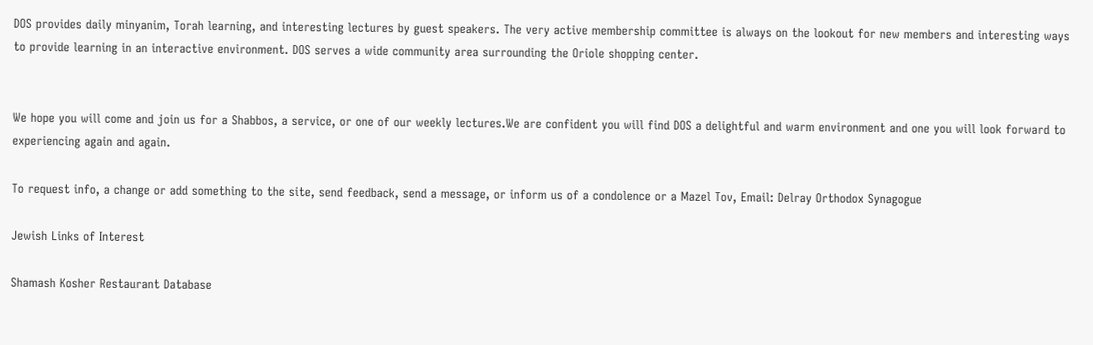DOS provides daily minyanim, Torah learning, and interesting lectures by guest speakers. The very active membership committee is always on the lookout for new members and interesting ways to provide learning in an interactive environment. DOS serves a wide community area surrounding the Oriole shopping center.


We hope you will come and join us for a Shabbos, a service, or one of our weekly lectures.We are confident you will find DOS a delightful and warm environment and one you will look forward to experiencing again and again.

To request info, a change or add something to the site, send feedback, send a message, or inform us of a condolence or a Mazel Tov, Email: Delray Orthodox Synagogue

Jewish Links of Interest

Shamash Kosher Restaurant Database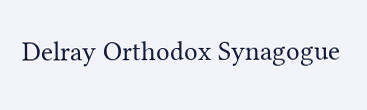Delray Orthodox Synagogue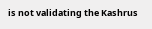is not validating the Kashrus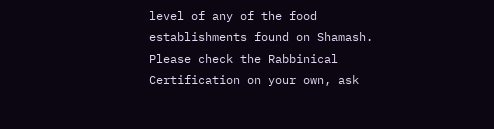level of any of the food establishments found on Shamash. Please check the Rabbinical Certification on your own, ask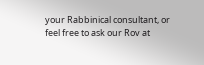your Rabbinical consultant, or feel free to ask our Rov at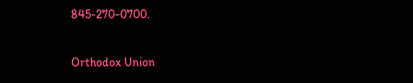845-270-0700.

Orthodox Union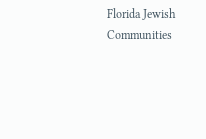Florida Jewish Communities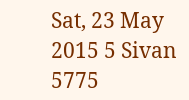Sat, 23 May 2015 5 Sivan 5775